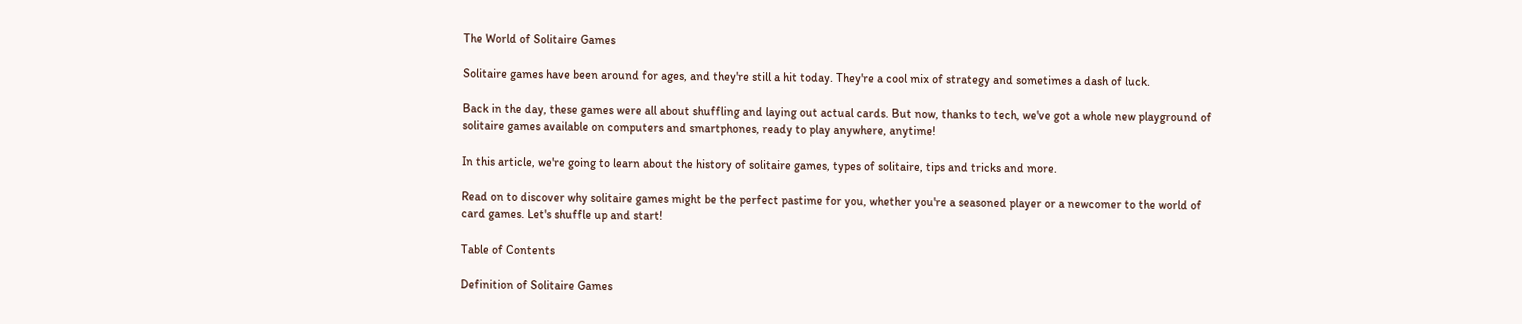The World of Solitaire Games

Solitaire games have been around for ages, and they're still a hit today. They're a cool mix of strategy and sometimes a dash of luck.

Back in the day, these games were all about shuffling and laying out actual cards. But now, thanks to tech, we've got a whole new playground of solitaire games available on computers and smartphones, ready to play anywhere, anytime!

In this article, we're going to learn about the history of solitaire games, types of solitaire, tips and tricks and more.

Read on to discover why solitaire games might be the perfect pastime for you, whether you're a seasoned player or a newcomer to the world of card games. Let's shuffle up and start!

Table of Contents

Definition of Solitaire Games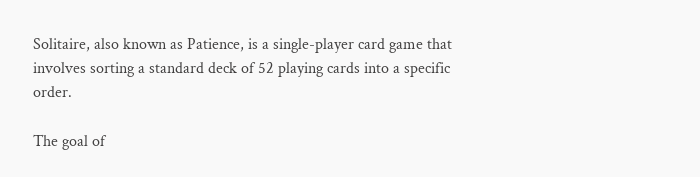Solitaire, also known as Patience, is a single-player card game that involves sorting a standard deck of 52 playing cards into a specific order.

The goal of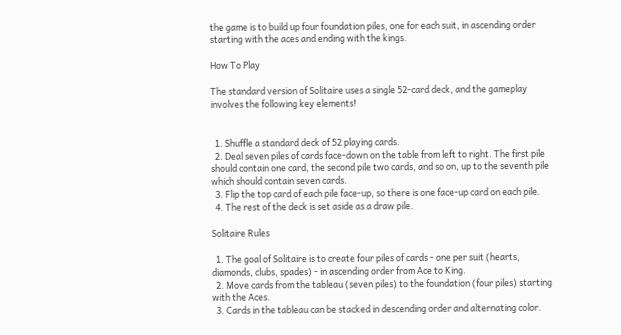the game is to build up four foundation piles, one for each suit, in ascending order starting with the aces and ending with the kings.

How To Play

The standard version of Solitaire uses a single 52-card deck, and the gameplay involves the following key elements!


  1. Shuffle a standard deck of 52 playing cards.
  2. Deal seven piles of cards face-down on the table from left to right. The first pile should contain one card, the second pile two cards, and so on, up to the seventh pile which should contain seven cards.
  3. Flip the top card of each pile face-up, so there is one face-up card on each pile.
  4. The rest of the deck is set aside as a draw pile.

Solitaire Rules

  1. The goal of Solitaire is to create four piles of cards - one per suit (hearts, diamonds, clubs, spades) - in ascending order from Ace to King.
  2. Move cards from the tableau (seven piles) to the foundation (four piles) starting with the Aces.
  3. Cards in the tableau can be stacked in descending order and alternating color.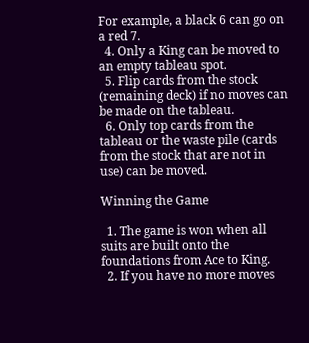For example, a black 6 can go on a red 7.
  4. Only a King can be moved to an empty tableau spot.
  5. Flip cards from the stock (remaining deck) if no moves can be made on the tableau.
  6. Only top cards from the tableau or the waste pile (cards from the stock that are not in use) can be moved.

Winning the Game

  1. The game is won when all suits are built onto the foundations from Ace to King.
  2. If you have no more moves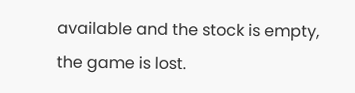available and the stock is empty, the game is lost.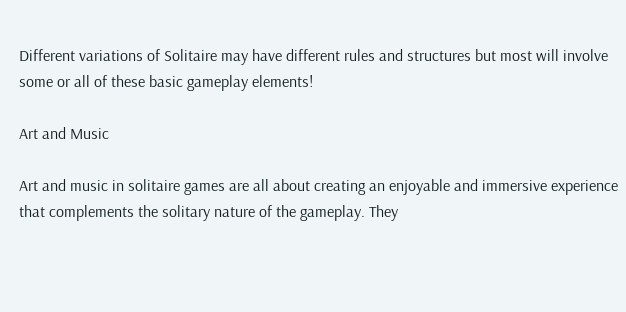Different variations of Solitaire may have different rules and structures but most will involve some or all of these basic gameplay elements!

Art and Music

Art and music in solitaire games are all about creating an enjoyable and immersive experience that complements the solitary nature of the gameplay. They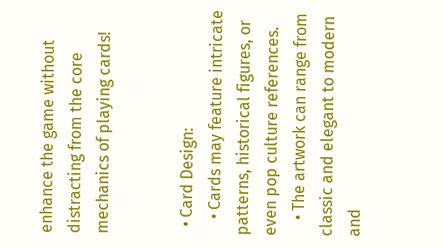enhance the game without distracting from the core mechanics of playing cards!


  • Card Design:
    • Cards may feature intricate patterns, historical figures, or even pop culture references.
    • The artwork can range from classic and elegant to modern and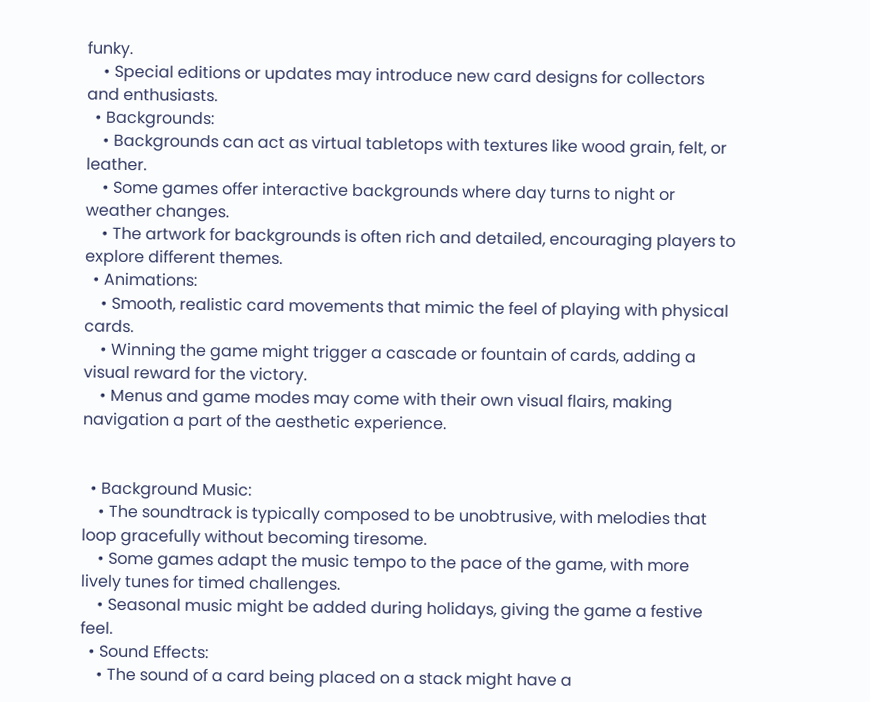funky.
    • Special editions or updates may introduce new card designs for collectors and enthusiasts.
  • Backgrounds:
    • Backgrounds can act as virtual tabletops with textures like wood grain, felt, or leather.
    • Some games offer interactive backgrounds where day turns to night or weather changes.
    • The artwork for backgrounds is often rich and detailed, encouraging players to explore different themes.
  • Animations:
    • Smooth, realistic card movements that mimic the feel of playing with physical cards.
    • Winning the game might trigger a cascade or fountain of cards, adding a visual reward for the victory.
    • Menus and game modes may come with their own visual flairs, making navigation a part of the aesthetic experience.


  • Background Music:
    • The soundtrack is typically composed to be unobtrusive, with melodies that loop gracefully without becoming tiresome.
    • Some games adapt the music tempo to the pace of the game, with more lively tunes for timed challenges.
    • Seasonal music might be added during holidays, giving the game a festive feel.
  • Sound Effects:
    • The sound of a card being placed on a stack might have a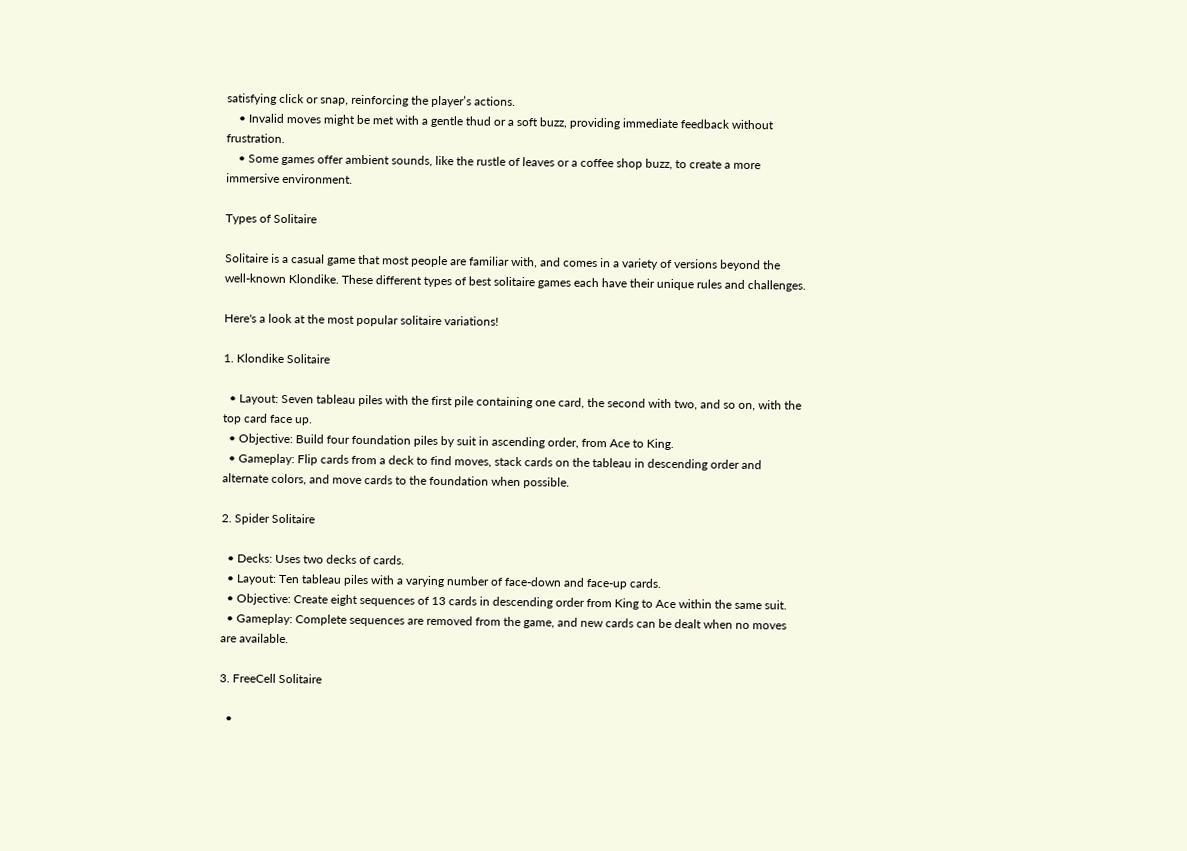satisfying click or snap, reinforcing the player’s actions.
    • Invalid moves might be met with a gentle thud or a soft buzz, providing immediate feedback without frustration.
    • Some games offer ambient sounds, like the rustle of leaves or a coffee shop buzz, to create a more immersive environment.

Types of Solitaire

Solitaire is a casual game that most people are familiar with, and comes in a variety of versions beyond the well-known Klondike. These different types of best solitaire games each have their unique rules and challenges.

Here's a look at the most popular solitaire variations!

1. Klondike Solitaire

  • Layout: Seven tableau piles with the first pile containing one card, the second with two, and so on, with the top card face up.
  • Objective: Build four foundation piles by suit in ascending order, from Ace to King.
  • Gameplay: Flip cards from a deck to find moves, stack cards on the tableau in descending order and alternate colors, and move cards to the foundation when possible.

2. Spider Solitaire

  • Decks: Uses two decks of cards.
  • Layout: Ten tableau piles with a varying number of face-down and face-up cards.
  • Objective: Create eight sequences of 13 cards in descending order from King to Ace within the same suit.
  • Gameplay: Complete sequences are removed from the game, and new cards can be dealt when no moves are available.

3. FreeCell Solitaire

  •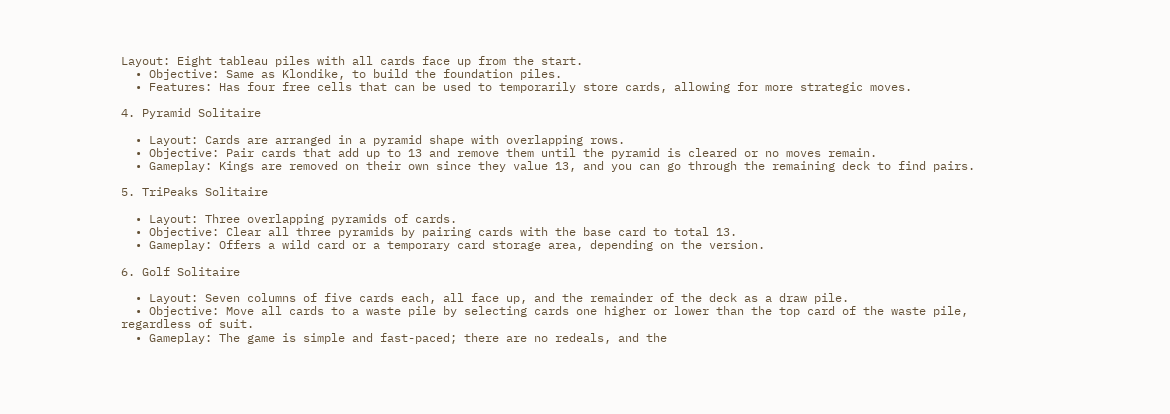Layout: Eight tableau piles with all cards face up from the start.
  • Objective: Same as Klondike, to build the foundation piles.
  • Features: Has four free cells that can be used to temporarily store cards, allowing for more strategic moves.

4. Pyramid Solitaire

  • Layout: Cards are arranged in a pyramid shape with overlapping rows.
  • Objective: Pair cards that add up to 13 and remove them until the pyramid is cleared or no moves remain.
  • Gameplay: Kings are removed on their own since they value 13, and you can go through the remaining deck to find pairs.

5. TriPeaks Solitaire

  • Layout: Three overlapping pyramids of cards.
  • Objective: Clear all three pyramids by pairing cards with the base card to total 13.
  • Gameplay: Offers a wild card or a temporary card storage area, depending on the version.

6. Golf Solitaire

  • Layout: Seven columns of five cards each, all face up, and the remainder of the deck as a draw pile.
  • Objective: Move all cards to a waste pile by selecting cards one higher or lower than the top card of the waste pile, regardless of suit.
  • Gameplay: The game is simple and fast-paced; there are no redeals, and the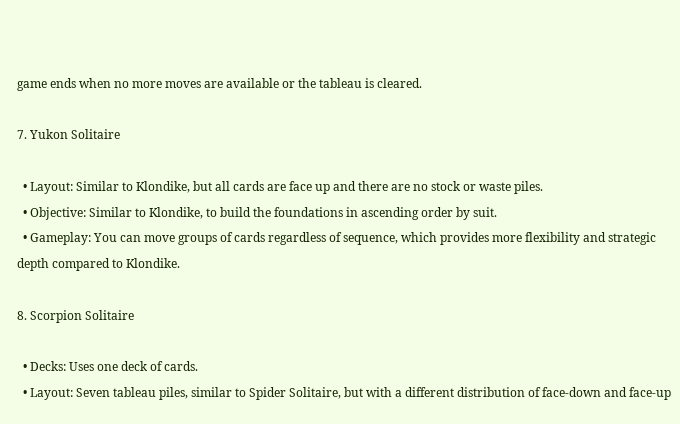game ends when no more moves are available or the tableau is cleared.

7. Yukon Solitaire

  • Layout: Similar to Klondike, but all cards are face up and there are no stock or waste piles.
  • Objective: Similar to Klondike, to build the foundations in ascending order by suit.
  • Gameplay: You can move groups of cards regardless of sequence, which provides more flexibility and strategic depth compared to Klondike.

8. Scorpion Solitaire

  • Decks: Uses one deck of cards.
  • Layout: Seven tableau piles, similar to Spider Solitaire, but with a different distribution of face-down and face-up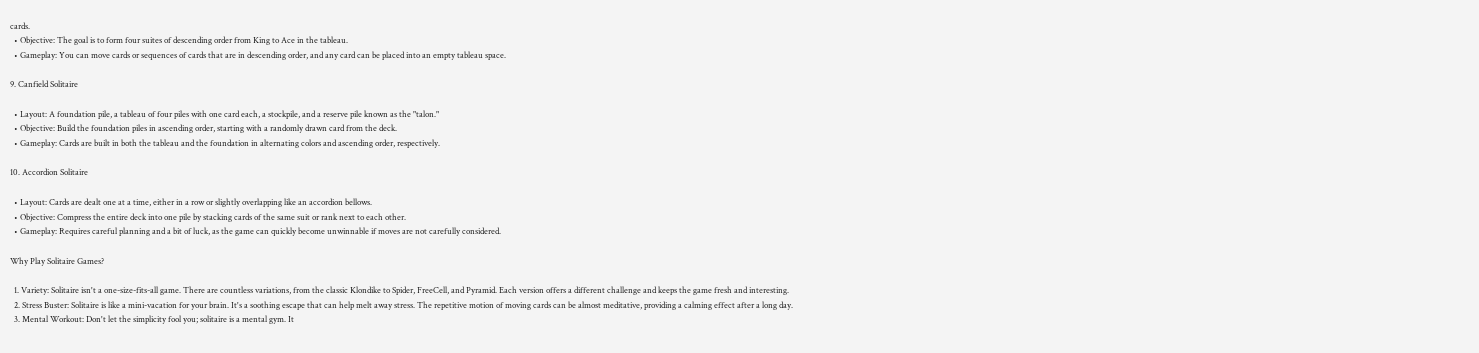cards.
  • Objective: The goal is to form four suites of descending order from King to Ace in the tableau.
  • Gameplay: You can move cards or sequences of cards that are in descending order, and any card can be placed into an empty tableau space.

9. Canfield Solitaire

  • Layout: A foundation pile, a tableau of four piles with one card each, a stockpile, and a reserve pile known as the "talon."
  • Objective: Build the foundation piles in ascending order, starting with a randomly drawn card from the deck.
  • Gameplay: Cards are built in both the tableau and the foundation in alternating colors and ascending order, respectively.

10. Accordion Solitaire

  • Layout: Cards are dealt one at a time, either in a row or slightly overlapping like an accordion bellows.
  • Objective: Compress the entire deck into one pile by stacking cards of the same suit or rank next to each other.
  • Gameplay: Requires careful planning and a bit of luck, as the game can quickly become unwinnable if moves are not carefully considered.

Why Play Solitaire Games?

  1. Variety: Solitaire isn't a one-size-fits-all game. There are countless variations, from the classic Klondike to Spider, FreeCell, and Pyramid. Each version offers a different challenge and keeps the game fresh and interesting.
  2. Stress Buster: Solitaire is like a mini-vacation for your brain. It's a soothing escape that can help melt away stress. The repetitive motion of moving cards can be almost meditative, providing a calming effect after a long day.
  3. Mental Workout: Don't let the simplicity fool you; solitaire is a mental gym. It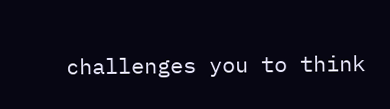challenges you to think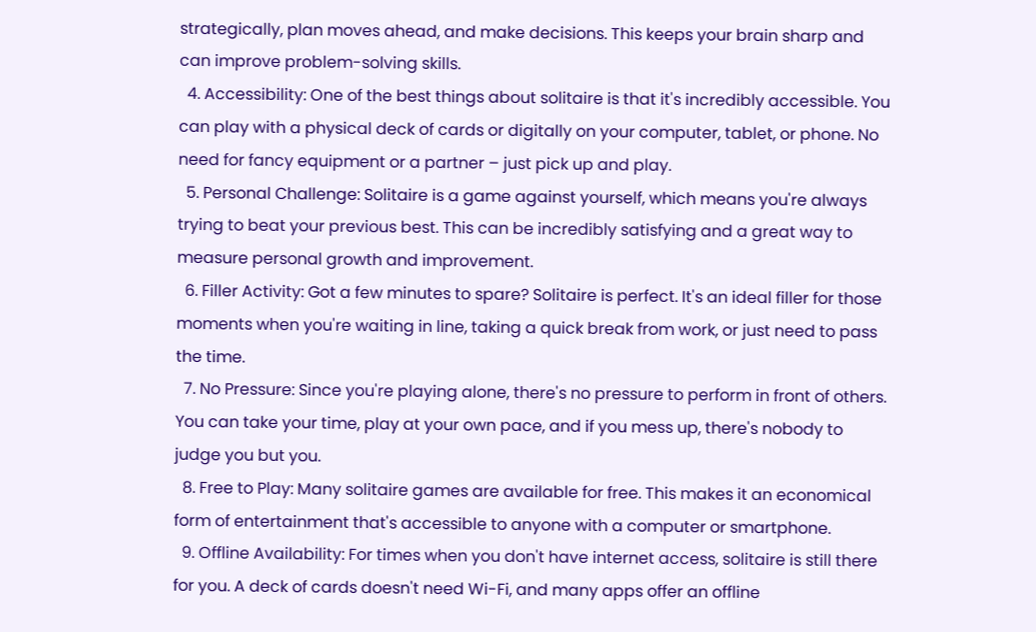strategically, plan moves ahead, and make decisions. This keeps your brain sharp and can improve problem-solving skills.
  4. Accessibility: One of the best things about solitaire is that it's incredibly accessible. You can play with a physical deck of cards or digitally on your computer, tablet, or phone. No need for fancy equipment or a partner – just pick up and play.
  5. Personal Challenge: Solitaire is a game against yourself, which means you're always trying to beat your previous best. This can be incredibly satisfying and a great way to measure personal growth and improvement.
  6. Filler Activity: Got a few minutes to spare? Solitaire is perfect. It's an ideal filler for those moments when you're waiting in line, taking a quick break from work, or just need to pass the time.
  7. No Pressure: Since you're playing alone, there's no pressure to perform in front of others. You can take your time, play at your own pace, and if you mess up, there's nobody to judge you but you.
  8. Free to Play: Many solitaire games are available for free. This makes it an economical form of entertainment that's accessible to anyone with a computer or smartphone.
  9. Offline Availability: For times when you don't have internet access, solitaire is still there for you. A deck of cards doesn't need Wi-Fi, and many apps offer an offline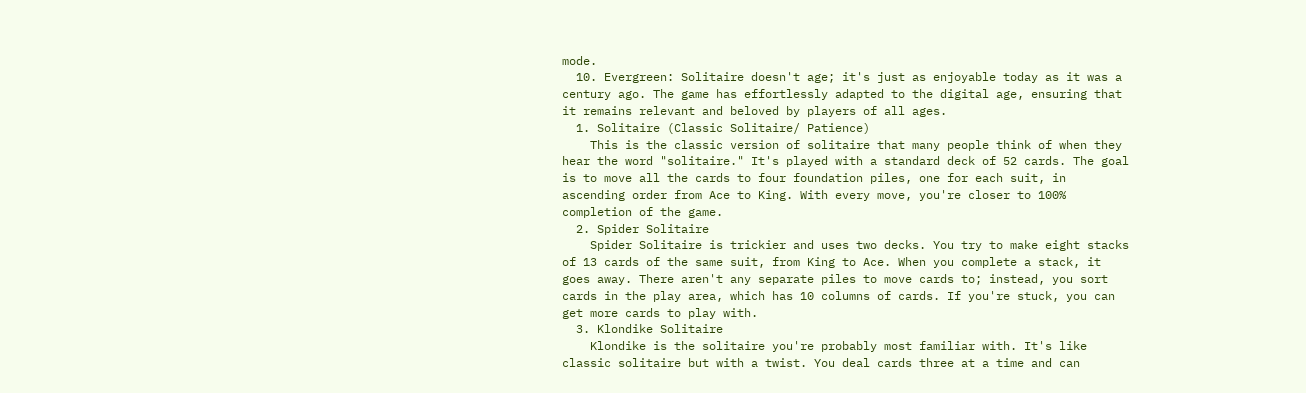mode.
  10. Evergreen: Solitaire doesn't age; it's just as enjoyable today as it was a century ago. The game has effortlessly adapted to the digital age, ensuring that it remains relevant and beloved by players of all ages.
  1. Solitaire (Classic Solitaire/ Patience)
    This is the classic version of solitaire that many people think of when they hear the word "solitaire." It's played with a standard deck of 52 cards. The goal is to move all the cards to four foundation piles, one for each suit, in ascending order from Ace to King. With every move, you're closer to 100% completion of the game.
  2. Spider Solitaire
    Spider Solitaire is trickier and uses two decks. You try to make eight stacks of 13 cards of the same suit, from King to Ace. When you complete a stack, it goes away. There aren't any separate piles to move cards to; instead, you sort cards in the play area, which has 10 columns of cards. If you're stuck, you can get more cards to play with.
  3. Klondike Solitaire
    Klondike is the solitaire you're probably most familiar with. It's like classic solitaire but with a twist. You deal cards three at a time and can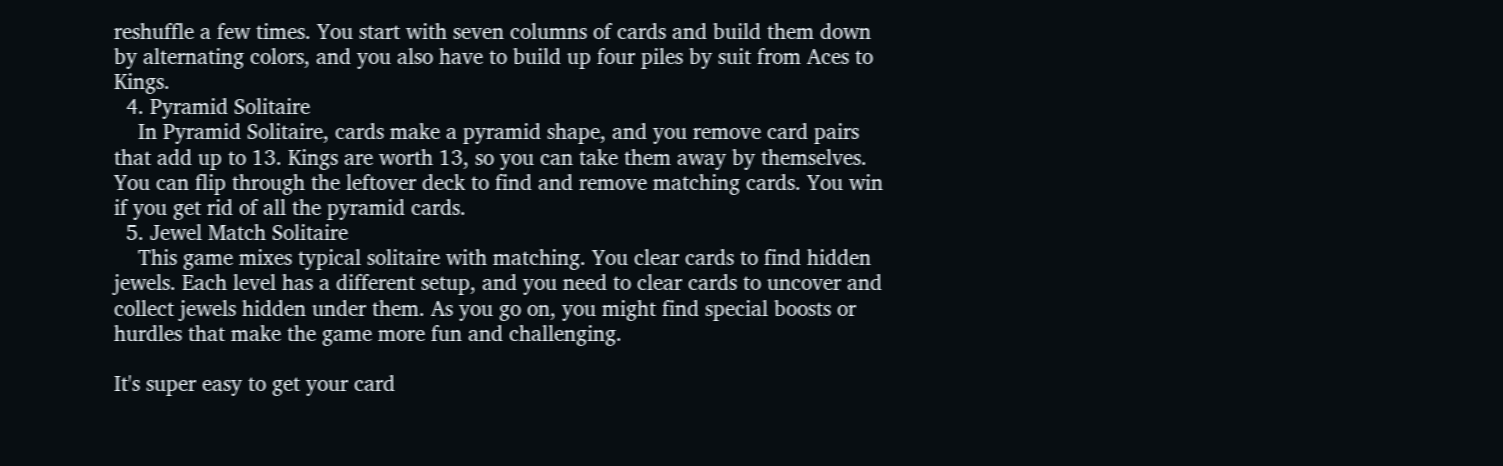reshuffle a few times. You start with seven columns of cards and build them down by alternating colors, and you also have to build up four piles by suit from Aces to Kings.
  4. Pyramid Solitaire
    In Pyramid Solitaire, cards make a pyramid shape, and you remove card pairs that add up to 13. Kings are worth 13, so you can take them away by themselves. You can flip through the leftover deck to find and remove matching cards. You win if you get rid of all the pyramid cards.
  5. Jewel Match Solitaire
    This game mixes typical solitaire with matching. You clear cards to find hidden jewels. Each level has a different setup, and you need to clear cards to uncover and collect jewels hidden under them. As you go on, you might find special boosts or hurdles that make the game more fun and challenging.

It's super easy to get your card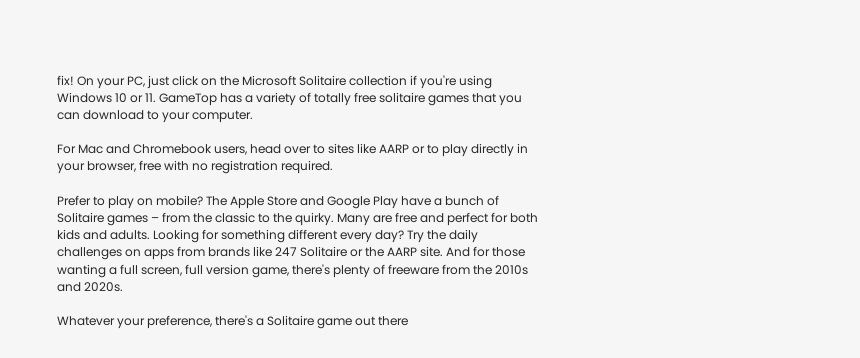fix! On your PC, just click on the Microsoft Solitaire collection if you're using Windows 10 or 11. GameTop has a variety of totally free solitaire games that you can download to your computer.

For Mac and Chromebook users, head over to sites like AARP or to play directly in your browser, free with no registration required.

Prefer to play on mobile? The Apple Store and Google Play have a bunch of Solitaire games – from the classic to the quirky. Many are free and perfect for both kids and adults. Looking for something different every day? Try the daily challenges on apps from brands like 247 Solitaire or the AARP site. And for those wanting a full screen, full version game, there's plenty of freeware from the 2010s and 2020s.

Whatever your preference, there's a Solitaire game out there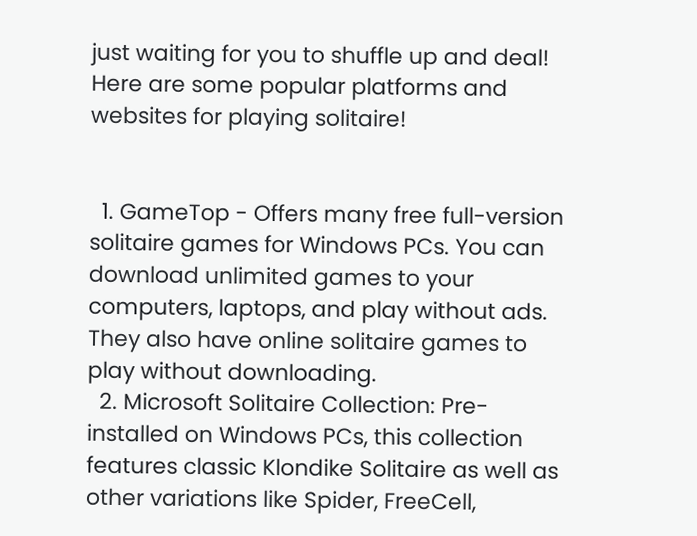just waiting for you to shuffle up and deal! Here are some popular platforms and websites for playing solitaire!


  1. GameTop - Offers many free full-version solitaire games for Windows PCs. You can download unlimited games to your computers, laptops, and play without ads. They also have online solitaire games to play without downloading.
  2. Microsoft Solitaire Collection: Pre-installed on Windows PCs, this collection features classic Klondike Solitaire as well as other variations like Spider, FreeCell,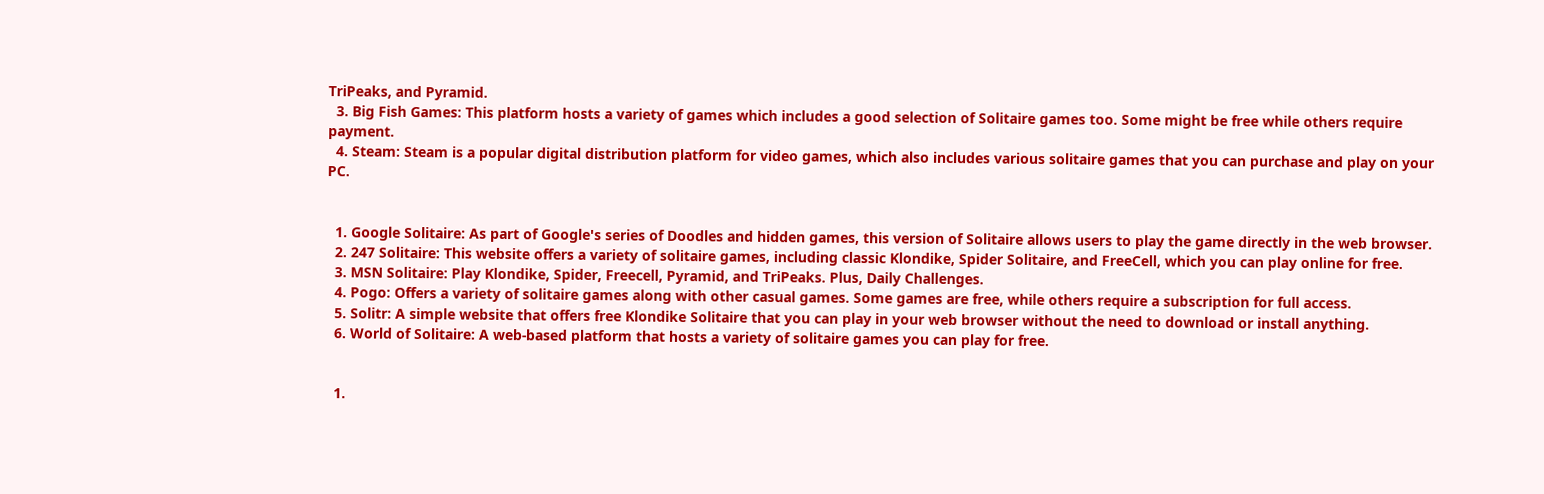TriPeaks, and Pyramid.
  3. Big Fish Games: This platform hosts a variety of games which includes a good selection of Solitaire games too. Some might be free while others require payment.
  4. Steam: Steam is a popular digital distribution platform for video games, which also includes various solitaire games that you can purchase and play on your PC.


  1. Google Solitaire: As part of Google's series of Doodles and hidden games, this version of Solitaire allows users to play the game directly in the web browser.
  2. 247 Solitaire: This website offers a variety of solitaire games, including classic Klondike, Spider Solitaire, and FreeCell, which you can play online for free.
  3. MSN Solitaire: Play Klondike, Spider, Freecell, Pyramid, and TriPeaks. Plus, Daily Challenges.
  4. Pogo: Offers a variety of solitaire games along with other casual games. Some games are free, while others require a subscription for full access.
  5. Solitr: A simple website that offers free Klondike Solitaire that you can play in your web browser without the need to download or install anything.
  6. World of Solitaire: A web-based platform that hosts a variety of solitaire games you can play for free.


  1.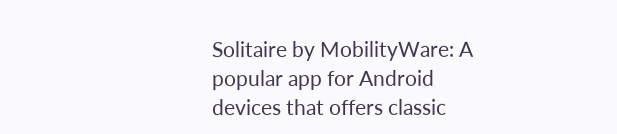Solitaire by MobilityWare: A popular app for Android devices that offers classic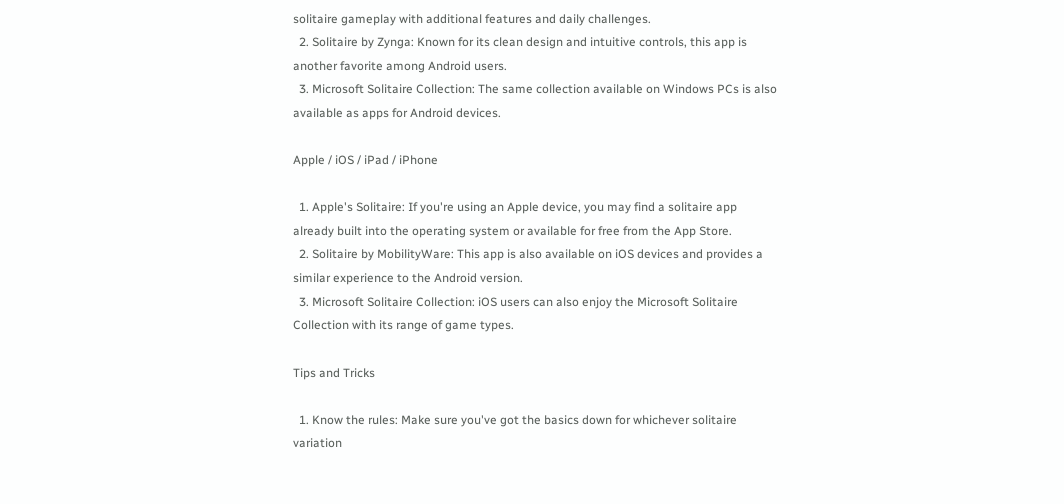solitaire gameplay with additional features and daily challenges.
  2. Solitaire by Zynga: Known for its clean design and intuitive controls, this app is another favorite among Android users.
  3. Microsoft Solitaire Collection: The same collection available on Windows PCs is also available as apps for Android devices.

Apple / iOS / iPad / iPhone

  1. Apple's Solitaire: If you're using an Apple device, you may find a solitaire app already built into the operating system or available for free from the App Store.
  2. Solitaire by MobilityWare: This app is also available on iOS devices and provides a similar experience to the Android version.
  3. Microsoft Solitaire Collection: iOS users can also enjoy the Microsoft Solitaire Collection with its range of game types.

Tips and Tricks

  1. Know the rules: Make sure you've got the basics down for whichever solitaire variation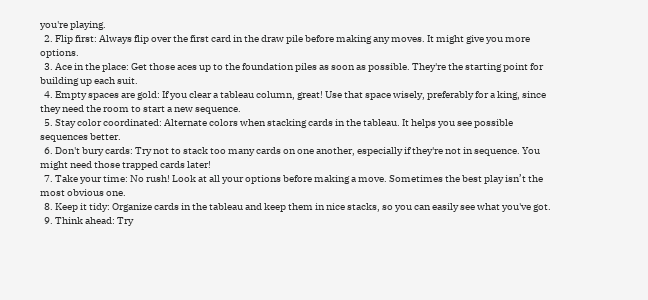you're playing.
  2. Flip first: Always flip over the first card in the draw pile before making any moves. It might give you more options.
  3. Ace in the place: Get those aces up to the foundation piles as soon as possible. They're the starting point for building up each suit.
  4. Empty spaces are gold: If you clear a tableau column, great! Use that space wisely, preferably for a king, since they need the room to start a new sequence.
  5. Stay color coordinated: Alternate colors when stacking cards in the tableau. It helps you see possible sequences better.
  6. Don't bury cards: Try not to stack too many cards on one another, especially if they're not in sequence. You might need those trapped cards later!
  7. Take your time: No rush! Look at all your options before making a move. Sometimes the best play isn’t the most obvious one.
  8. Keep it tidy: Organize cards in the tableau and keep them in nice stacks, so you can easily see what you've got.
  9. Think ahead: Try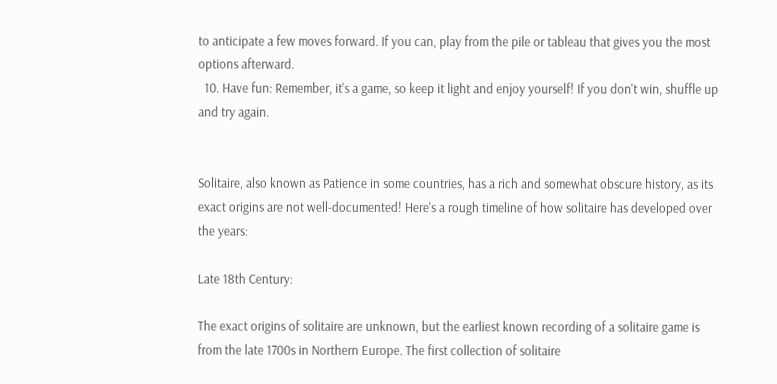to anticipate a few moves forward. If you can, play from the pile or tableau that gives you the most options afterward.
  10. Have fun: Remember, it's a game, so keep it light and enjoy yourself! If you don't win, shuffle up and try again.


Solitaire, also known as Patience in some countries, has a rich and somewhat obscure history, as its exact origins are not well-documented! Here's a rough timeline of how solitaire has developed over the years:

Late 18th Century:

The exact origins of solitaire are unknown, but the earliest known recording of a solitaire game is from the late 1700s in Northern Europe. The first collection of solitaire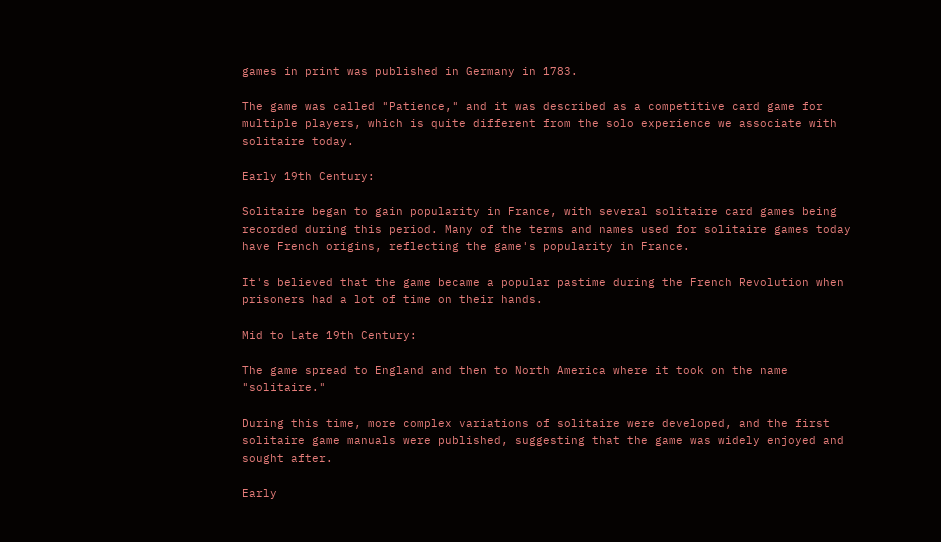games in print was published in Germany in 1783.

The game was called "Patience," and it was described as a competitive card game for multiple players, which is quite different from the solo experience we associate with solitaire today.

Early 19th Century:

Solitaire began to gain popularity in France, with several solitaire card games being recorded during this period. Many of the terms and names used for solitaire games today have French origins, reflecting the game's popularity in France.

It's believed that the game became a popular pastime during the French Revolution when prisoners had a lot of time on their hands.

Mid to Late 19th Century:

The game spread to England and then to North America where it took on the name "solitaire."

During this time, more complex variations of solitaire were developed, and the first solitaire game manuals were published, suggesting that the game was widely enjoyed and sought after.

Early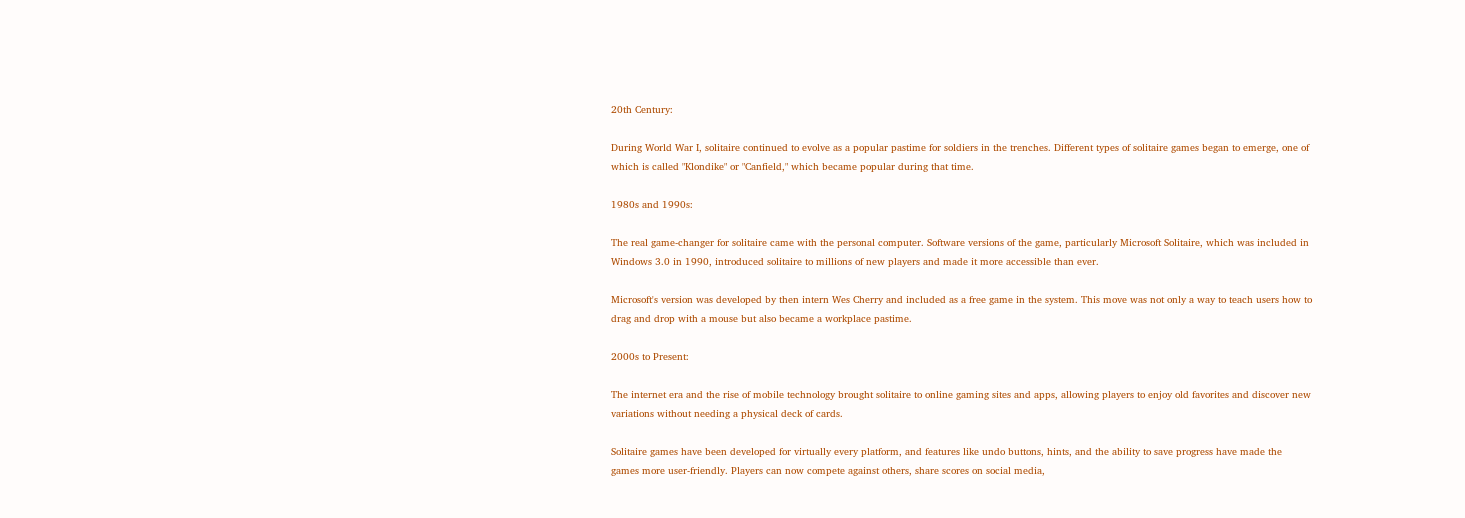20th Century:

During World War I, solitaire continued to evolve as a popular pastime for soldiers in the trenches. Different types of solitaire games began to emerge, one of which is called "Klondike" or "Canfield," which became popular during that time.

1980s and 1990s:

The real game-changer for solitaire came with the personal computer. Software versions of the game, particularly Microsoft Solitaire, which was included in Windows 3.0 in 1990, introduced solitaire to millions of new players and made it more accessible than ever.

Microsoft's version was developed by then intern Wes Cherry and included as a free game in the system. This move was not only a way to teach users how to drag and drop with a mouse but also became a workplace pastime.

2000s to Present:

The internet era and the rise of mobile technology brought solitaire to online gaming sites and apps, allowing players to enjoy old favorites and discover new variations without needing a physical deck of cards.

Solitaire games have been developed for virtually every platform, and features like undo buttons, hints, and the ability to save progress have made the games more user-friendly. Players can now compete against others, share scores on social media,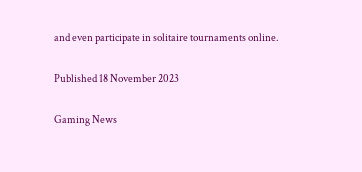and even participate in solitaire tournaments online.

Published 18 November 2023

Gaming News